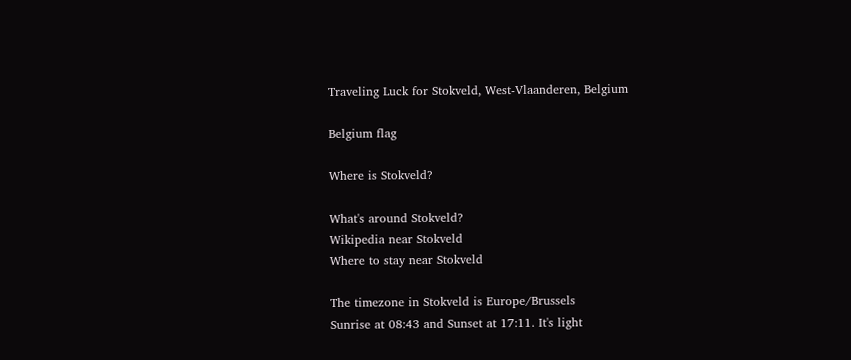Traveling Luck for Stokveld, West-Vlaanderen, Belgium

Belgium flag

Where is Stokveld?

What's around Stokveld?
Wikipedia near Stokveld
Where to stay near Stokveld

The timezone in Stokveld is Europe/Brussels
Sunrise at 08:43 and Sunset at 17:11. It's light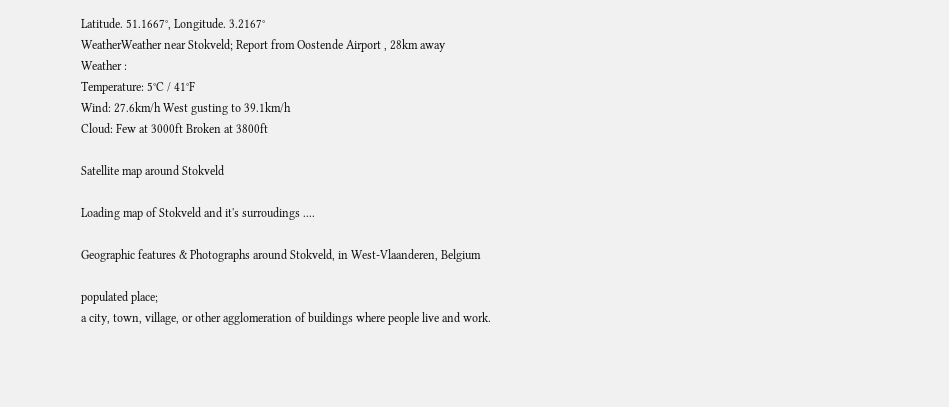Latitude. 51.1667°, Longitude. 3.2167°
WeatherWeather near Stokveld; Report from Oostende Airport , 28km away
Weather :
Temperature: 5°C / 41°F
Wind: 27.6km/h West gusting to 39.1km/h
Cloud: Few at 3000ft Broken at 3800ft

Satellite map around Stokveld

Loading map of Stokveld and it's surroudings ....

Geographic features & Photographs around Stokveld, in West-Vlaanderen, Belgium

populated place;
a city, town, village, or other agglomeration of buildings where people live and work.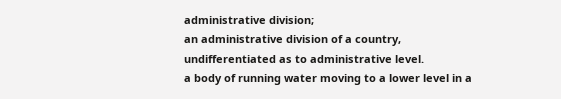administrative division;
an administrative division of a country, undifferentiated as to administrative level.
a body of running water moving to a lower level in a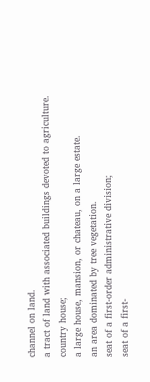channel on land.
a tract of land with associated buildings devoted to agriculture.
country house;
a large house, mansion, or chateau, on a large estate.
an area dominated by tree vegetation.
seat of a first-order administrative division;
seat of a first-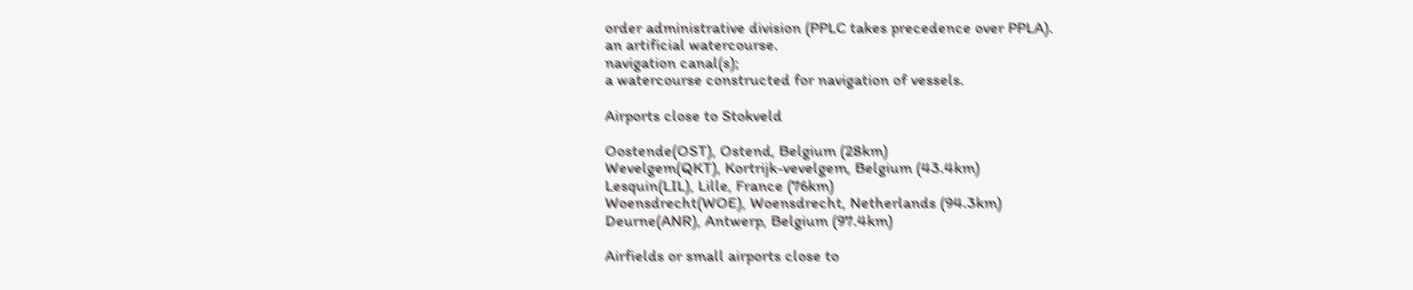order administrative division (PPLC takes precedence over PPLA).
an artificial watercourse.
navigation canal(s);
a watercourse constructed for navigation of vessels.

Airports close to Stokveld

Oostende(OST), Ostend, Belgium (28km)
Wevelgem(QKT), Kortrijk-vevelgem, Belgium (43.4km)
Lesquin(LIL), Lille, France (76km)
Woensdrecht(WOE), Woensdrecht, Netherlands (94.3km)
Deurne(ANR), Antwerp, Belgium (97.4km)

Airfields or small airports close to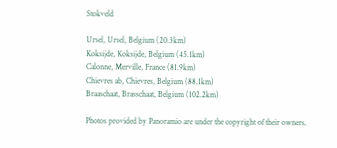Stokveld

Ursel, Ursel, Belgium (20.3km)
Koksijde, Koksijde, Belgium (45.1km)
Calonne, Merville, France (81.9km)
Chievres ab, Chievres, Belgium (88.1km)
Braaschaat, Brasschaat, Belgium (102.2km)

Photos provided by Panoramio are under the copyright of their owners.